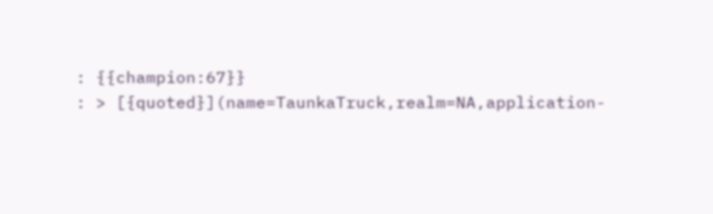: {{champion:67}}
: > [{quoted}](name=TaunkaTruck,realm=NA,application-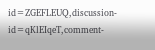id=ZGEFLEUQ,discussion-id=qKlEIqeT,comment-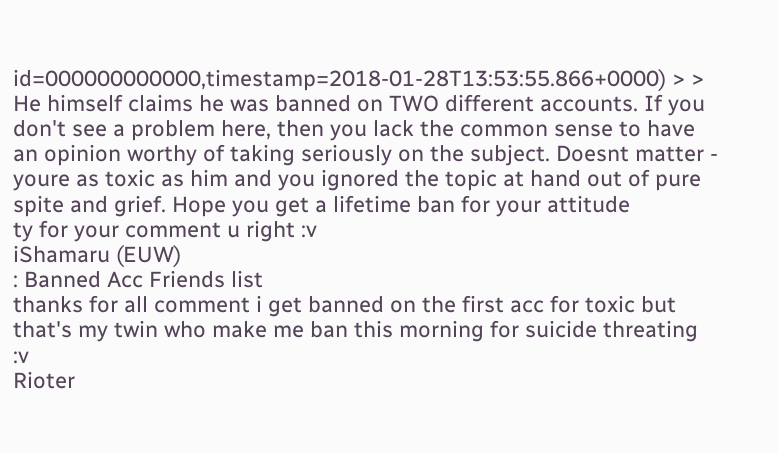id=000000000000,timestamp=2018-01-28T13:53:55.866+0000) > > He himself claims he was banned on TWO different accounts. If you don't see a problem here, then you lack the common sense to have an opinion worthy of taking seriously on the subject. Doesnt matter - youre as toxic as him and you ignored the topic at hand out of pure spite and grief. Hope you get a lifetime ban for your attitude
ty for your comment u right :v
iShamaru (EUW)
: Banned Acc Friends list
thanks for all comment i get banned on the first acc for toxic but that's my twin who make me ban this morning for suicide threating :v
Rioter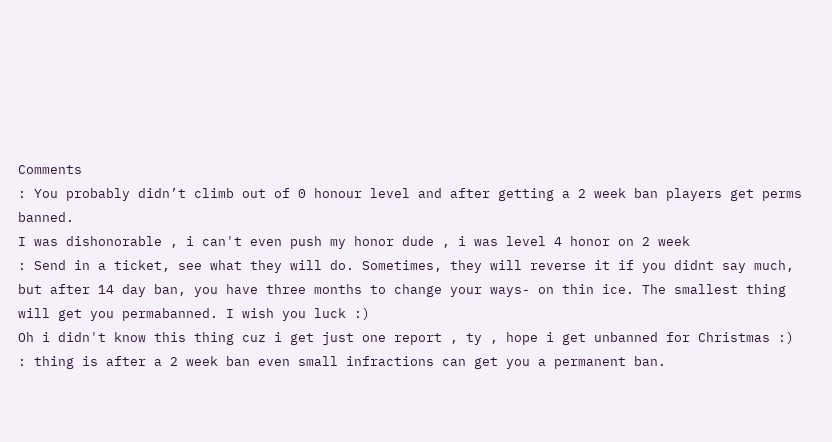Comments
: You probably didn’t climb out of 0 honour level and after getting a 2 week ban players get perms banned.
I was dishonorable , i can't even push my honor dude , i was level 4 honor on 2 week
: Send in a ticket, see what they will do. Sometimes, they will reverse it if you didnt say much, but after 14 day ban, you have three months to change your ways- on thin ice. The smallest thing will get you permabanned. I wish you luck :)
Oh i didn't know this thing cuz i get just one report , ty , hope i get unbanned for Christmas :)
: thing is after a 2 week ban even small infractions can get you a permanent ban.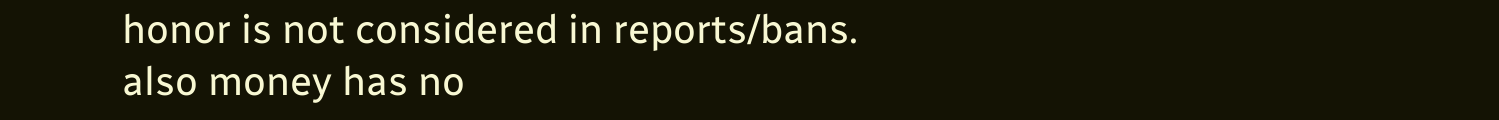honor is not considered in reports/bans. also money has no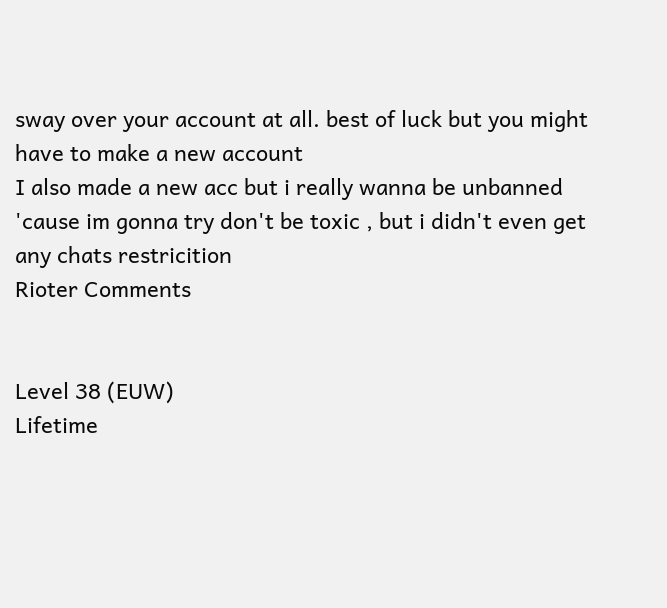sway over your account at all. best of luck but you might have to make a new account
I also made a new acc but i really wanna be unbanned 'cause im gonna try don't be toxic , but i didn't even get any chats restricition
Rioter Comments


Level 38 (EUW)
Lifetime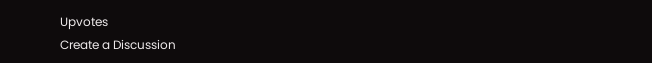Upvotes
Create a Discussion